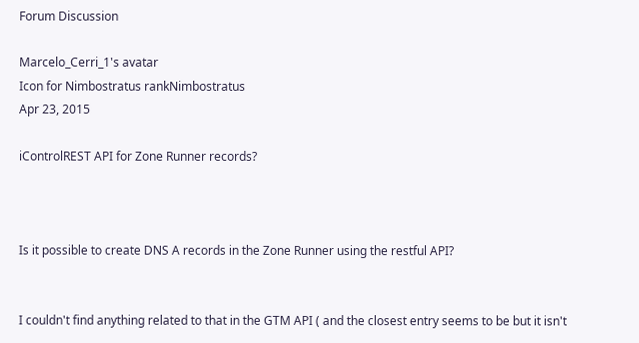Forum Discussion

Marcelo_Cerri_1's avatar
Icon for Nimbostratus rankNimbostratus
Apr 23, 2015

iControlREST API for Zone Runner records?



Is it possible to create DNS A records in the Zone Runner using the restful API?


I couldn't find anything related to that in the GTM API ( and the closest entry seems to be but it isn't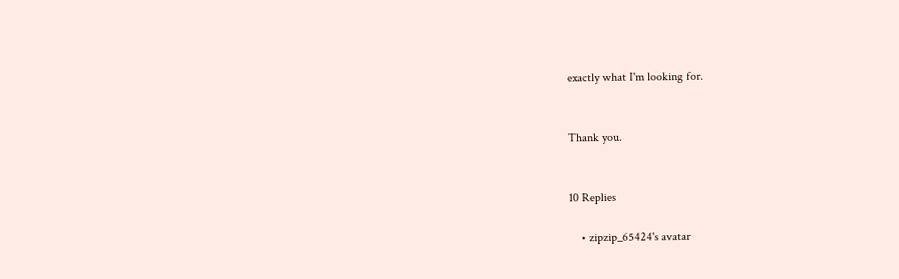exactly what I'm looking for.


Thank you.


10 Replies

    • zipzip_65424's avatar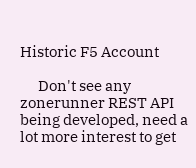Historic F5 Account

      Don't see any zonerunner REST API being developed, need a lot more interest to get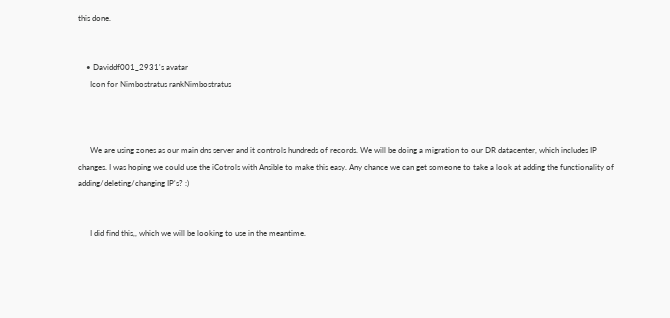this done.


    • Daviddf001_2931's avatar
      Icon for Nimbostratus rankNimbostratus



      We are using zones as our main dns server and it controls hundreds of records. We will be doing a migration to our DR datacenter, which includes IP changes. I was hoping we could use the iCotrols with Ansible to make this easy. Any chance we can get someone to take a look at adding the functionality of adding/deleting/changing IP's? :)


      I did find this,, which we will be looking to use in the meantime.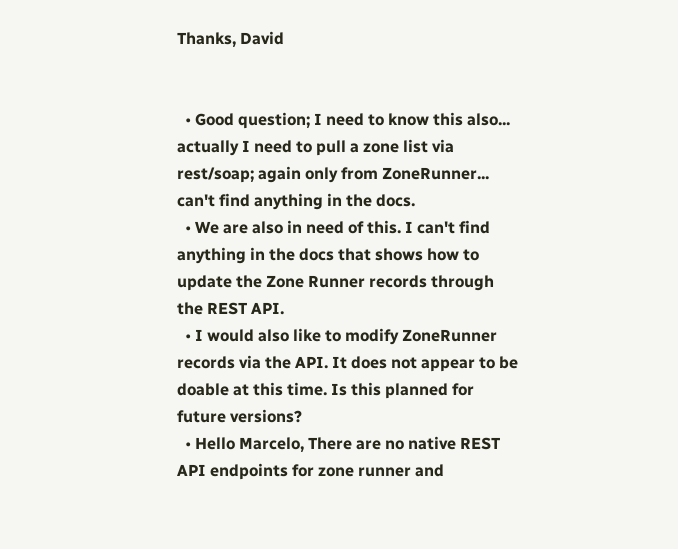Thanks, David


  • Good question; I need to know this also... actually I need to pull a zone list via rest/soap; again only from ZoneRunner... can't find anything in the docs.
  • We are also in need of this. I can't find anything in the docs that shows how to update the Zone Runner records through the REST API.
  • I would also like to modify ZoneRunner records via the API. It does not appear to be doable at this time. Is this planned for future versions?
  • Hello Marcelo, There are no native REST API endpoints for zone runner and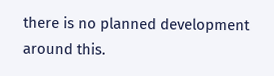there is no planned development around this.